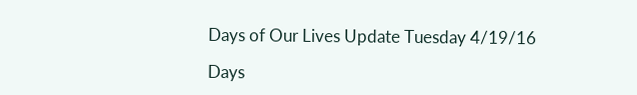Days of Our Lives Update Tuesday 4/19/16

Days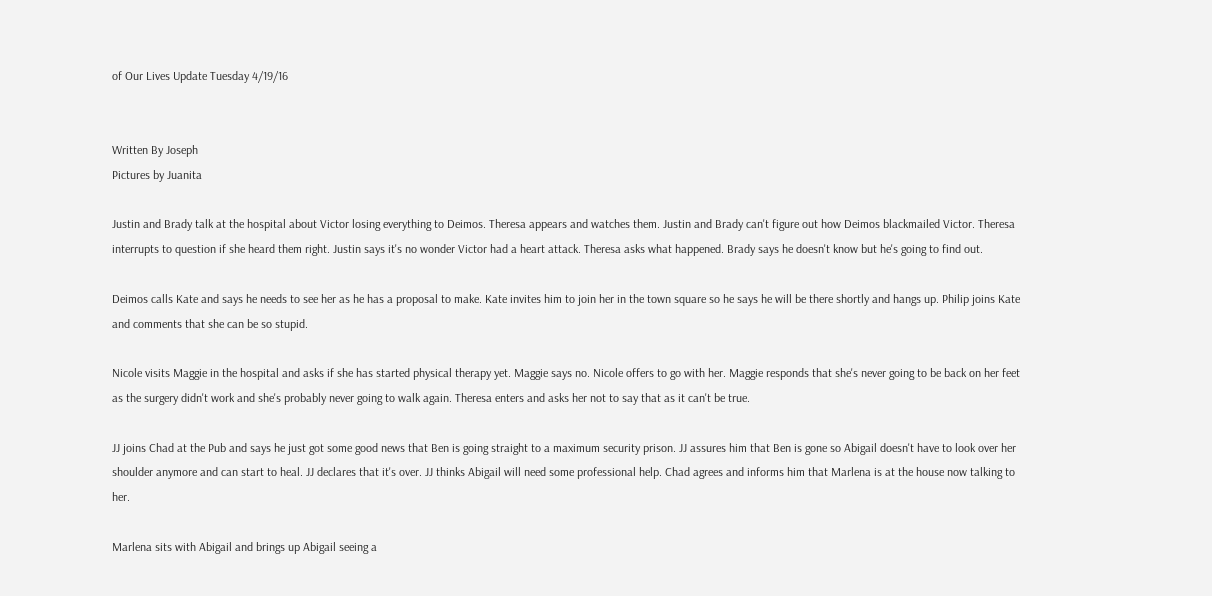of Our Lives Update Tuesday 4/19/16


Written By Joseph
Pictures by Juanita

Justin and Brady talk at the hospital about Victor losing everything to Deimos. Theresa appears and watches them. Justin and Brady can't figure out how Deimos blackmailed Victor. Theresa interrupts to question if she heard them right. Justin says it's no wonder Victor had a heart attack. Theresa asks what happened. Brady says he doesn't know but he's going to find out.

Deimos calls Kate and says he needs to see her as he has a proposal to make. Kate invites him to join her in the town square so he says he will be there shortly and hangs up. Philip joins Kate and comments that she can be so stupid.

Nicole visits Maggie in the hospital and asks if she has started physical therapy yet. Maggie says no. Nicole offers to go with her. Maggie responds that she's never going to be back on her feet as the surgery didn't work and she's probably never going to walk again. Theresa enters and asks her not to say that as it can't be true.

JJ joins Chad at the Pub and says he just got some good news that Ben is going straight to a maximum security prison. JJ assures him that Ben is gone so Abigail doesn't have to look over her shoulder anymore and can start to heal. JJ declares that it's over. JJ thinks Abigail will need some professional help. Chad agrees and informs him that Marlena is at the house now talking to her.

Marlena sits with Abigail and brings up Abigail seeing a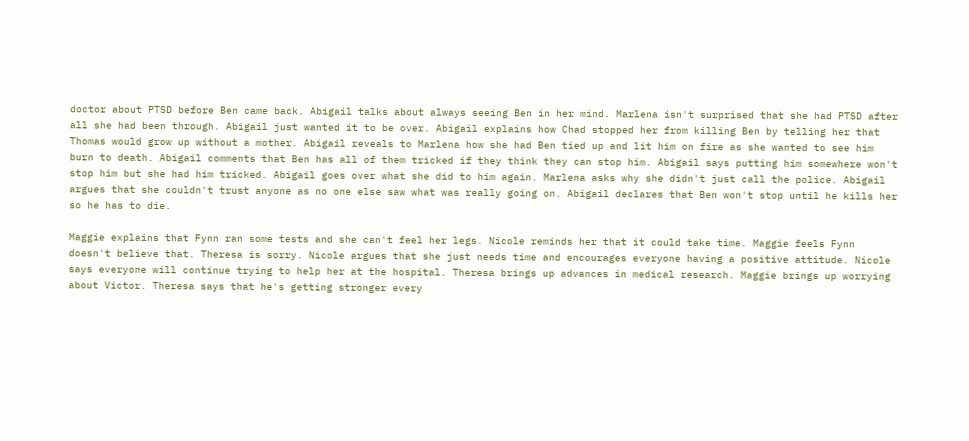doctor about PTSD before Ben came back. Abigail talks about always seeing Ben in her mind. Marlena isn't surprised that she had PTSD after all she had been through. Abigail just wanted it to be over. Abigail explains how Chad stopped her from killing Ben by telling her that Thomas would grow up without a mother. Abigail reveals to Marlena how she had Ben tied up and lit him on fire as she wanted to see him burn to death. Abigail comments that Ben has all of them tricked if they think they can stop him. Abigail says putting him somewhere won't stop him but she had him tricked. Abigail goes over what she did to him again. Marlena asks why she didn't just call the police. Abigail argues that she couldn't trust anyone as no one else saw what was really going on. Abigail declares that Ben won't stop until he kills her so he has to die.

Maggie explains that Fynn ran some tests and she can't feel her legs. Nicole reminds her that it could take time. Maggie feels Fynn doesn't believe that. Theresa is sorry. Nicole argues that she just needs time and encourages everyone having a positive attitude. Nicole says everyone will continue trying to help her at the hospital. Theresa brings up advances in medical research. Maggie brings up worrying about Victor. Theresa says that he's getting stronger every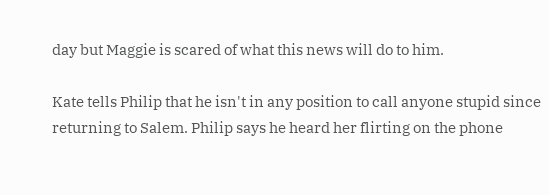day but Maggie is scared of what this news will do to him.

Kate tells Philip that he isn't in any position to call anyone stupid since returning to Salem. Philip says he heard her flirting on the phone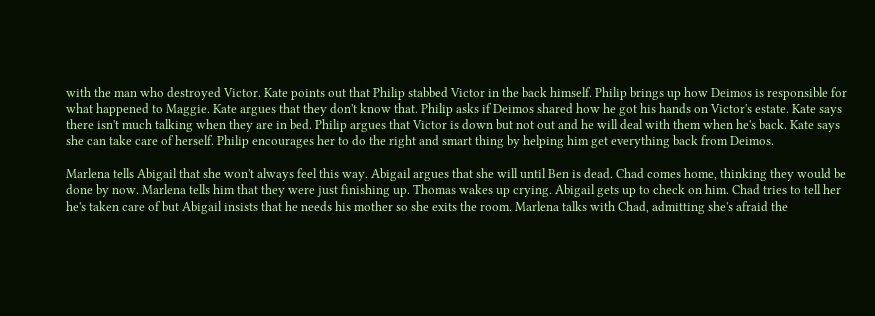with the man who destroyed Victor. Kate points out that Philip stabbed Victor in the back himself. Philip brings up how Deimos is responsible for what happened to Maggie. Kate argues that they don't know that. Philip asks if Deimos shared how he got his hands on Victor's estate. Kate says there isn't much talking when they are in bed. Philip argues that Victor is down but not out and he will deal with them when he's back. Kate says she can take care of herself. Philip encourages her to do the right and smart thing by helping him get everything back from Deimos.

Marlena tells Abigail that she won't always feel this way. Abigail argues that she will until Ben is dead. Chad comes home, thinking they would be done by now. Marlena tells him that they were just finishing up. Thomas wakes up crying. Abigail gets up to check on him. Chad tries to tell her he's taken care of but Abigail insists that he needs his mother so she exits the room. Marlena talks with Chad, admitting she's afraid the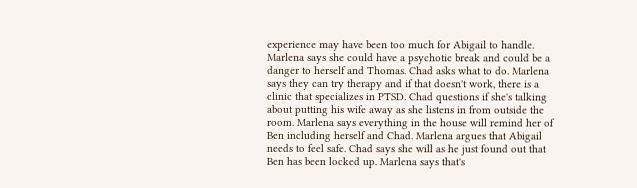experience may have been too much for Abigail to handle. Marlena says she could have a psychotic break and could be a danger to herself and Thomas. Chad asks what to do. Marlena says they can try therapy and if that doesn't work, there is a clinic that specializes in PTSD. Chad questions if she's talking about putting his wife away as she listens in from outside the room. Marlena says everything in the house will remind her of Ben including herself and Chad. Marlena argues that Abigail needs to feel safe. Chad says she will as he just found out that Ben has been locked up. Marlena says that's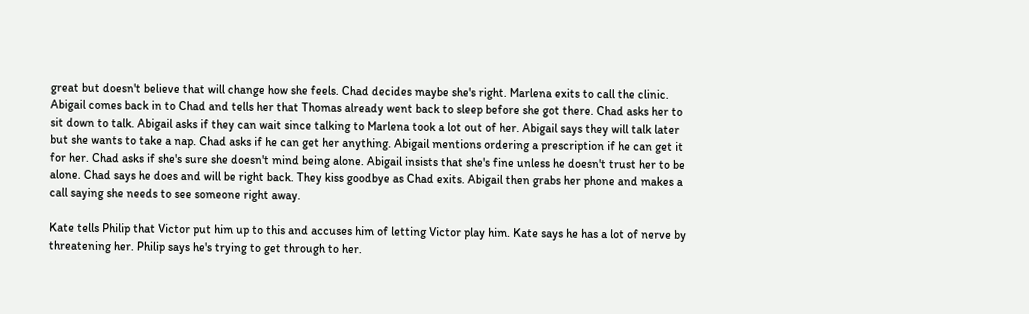great but doesn't believe that will change how she feels. Chad decides maybe she's right. Marlena exits to call the clinic. Abigail comes back in to Chad and tells her that Thomas already went back to sleep before she got there. Chad asks her to sit down to talk. Abigail asks if they can wait since talking to Marlena took a lot out of her. Abigail says they will talk later but she wants to take a nap. Chad asks if he can get her anything. Abigail mentions ordering a prescription if he can get it for her. Chad asks if she's sure she doesn't mind being alone. Abigail insists that she's fine unless he doesn't trust her to be alone. Chad says he does and will be right back. They kiss goodbye as Chad exits. Abigail then grabs her phone and makes a call saying she needs to see someone right away.

Kate tells Philip that Victor put him up to this and accuses him of letting Victor play him. Kate says he has a lot of nerve by threatening her. Philip says he's trying to get through to her.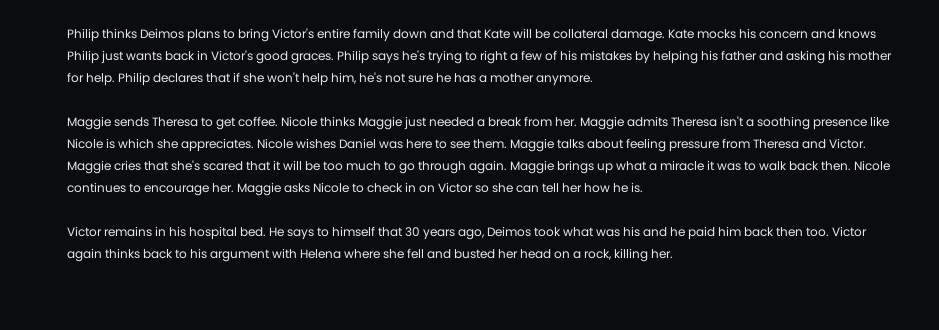Philip thinks Deimos plans to bring Victor's entire family down and that Kate will be collateral damage. Kate mocks his concern and knows Philip just wants back in Victor's good graces. Philip says he's trying to right a few of his mistakes by helping his father and asking his mother for help. Philip declares that if she won't help him, he's not sure he has a mother anymore.

Maggie sends Theresa to get coffee. Nicole thinks Maggie just needed a break from her. Maggie admits Theresa isn't a soothing presence like Nicole is which she appreciates. Nicole wishes Daniel was here to see them. Maggie talks about feeling pressure from Theresa and Victor. Maggie cries that she's scared that it will be too much to go through again. Maggie brings up what a miracle it was to walk back then. Nicole continues to encourage her. Maggie asks Nicole to check in on Victor so she can tell her how he is.

Victor remains in his hospital bed. He says to himself that 30 years ago, Deimos took what was his and he paid him back then too. Victor again thinks back to his argument with Helena where she fell and busted her head on a rock, killing her.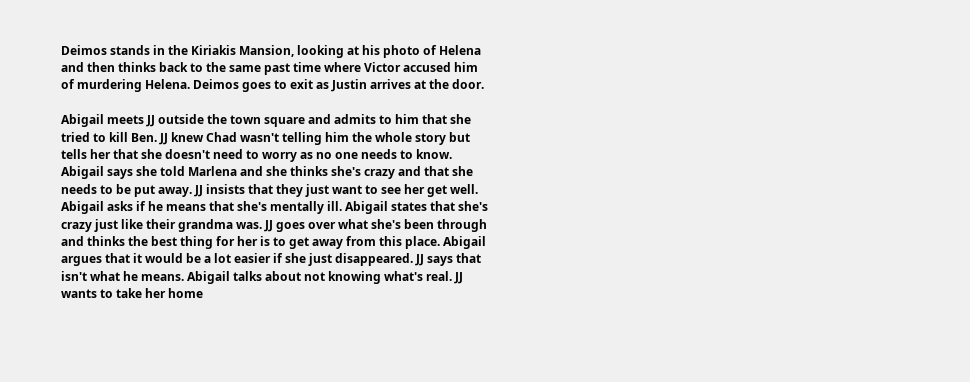Deimos stands in the Kiriakis Mansion, looking at his photo of Helena and then thinks back to the same past time where Victor accused him of murdering Helena. Deimos goes to exit as Justin arrives at the door.

Abigail meets JJ outside the town square and admits to him that she tried to kill Ben. JJ knew Chad wasn't telling him the whole story but tells her that she doesn't need to worry as no one needs to know. Abigail says she told Marlena and she thinks she's crazy and that she needs to be put away. JJ insists that they just want to see her get well. Abigail asks if he means that she's mentally ill. Abigail states that she's crazy just like their grandma was. JJ goes over what she's been through and thinks the best thing for her is to get away from this place. Abigail argues that it would be a lot easier if she just disappeared. JJ says that isn't what he means. Abigail talks about not knowing what's real. JJ wants to take her home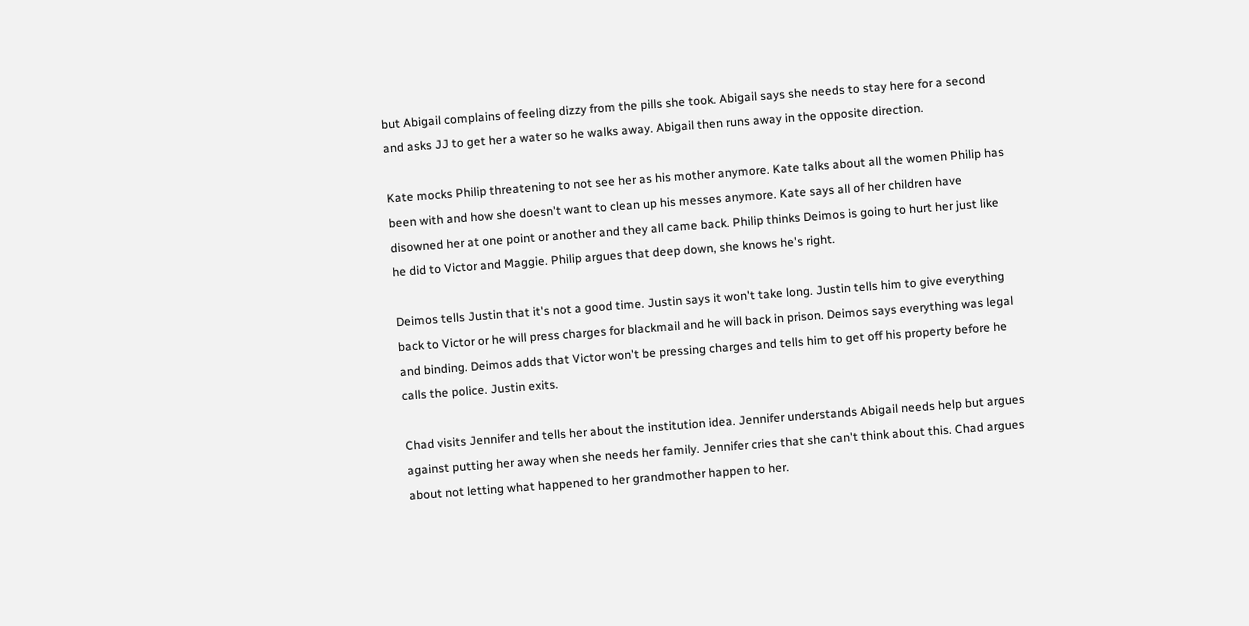but Abigail complains of feeling dizzy from the pills she took. Abigail says she needs to stay here for a second and asks JJ to get her a water so he walks away. Abigail then runs away in the opposite direction.

Kate mocks Philip threatening to not see her as his mother anymore. Kate talks about all the women Philip has been with and how she doesn't want to clean up his messes anymore. Kate says all of her children have disowned her at one point or another and they all came back. Philip thinks Deimos is going to hurt her just like he did to Victor and Maggie. Philip argues that deep down, she knows he's right.

Deimos tells Justin that it's not a good time. Justin says it won't take long. Justin tells him to give everything back to Victor or he will press charges for blackmail and he will back in prison. Deimos says everything was legal and binding. Deimos adds that Victor won't be pressing charges and tells him to get off his property before he calls the police. Justin exits.

Chad visits Jennifer and tells her about the institution idea. Jennifer understands Abigail needs help but argues against putting her away when she needs her family. Jennifer cries that she can't think about this. Chad argues about not letting what happened to her grandmother happen to her.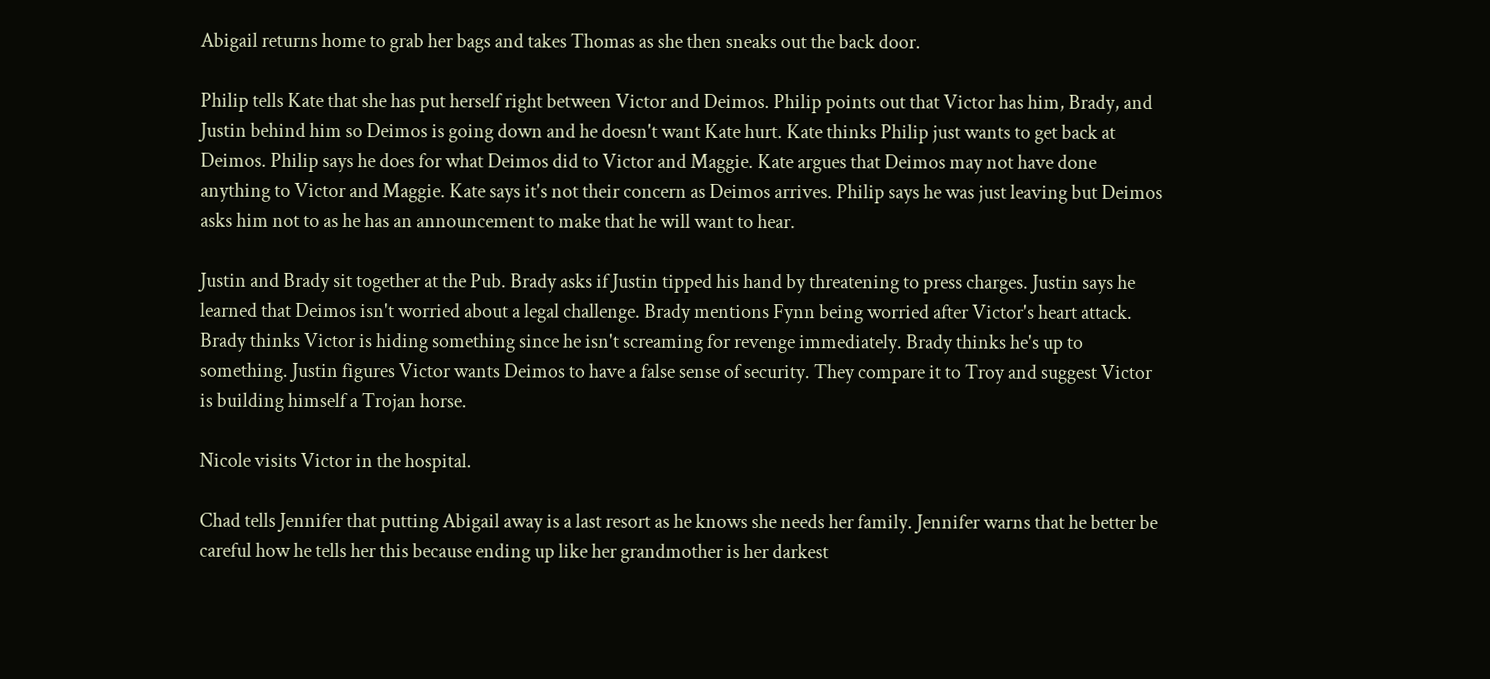Abigail returns home to grab her bags and takes Thomas as she then sneaks out the back door.

Philip tells Kate that she has put herself right between Victor and Deimos. Philip points out that Victor has him, Brady, and Justin behind him so Deimos is going down and he doesn't want Kate hurt. Kate thinks Philip just wants to get back at Deimos. Philip says he does for what Deimos did to Victor and Maggie. Kate argues that Deimos may not have done anything to Victor and Maggie. Kate says it's not their concern as Deimos arrives. Philip says he was just leaving but Deimos asks him not to as he has an announcement to make that he will want to hear.

Justin and Brady sit together at the Pub. Brady asks if Justin tipped his hand by threatening to press charges. Justin says he learned that Deimos isn't worried about a legal challenge. Brady mentions Fynn being worried after Victor's heart attack. Brady thinks Victor is hiding something since he isn't screaming for revenge immediately. Brady thinks he's up to something. Justin figures Victor wants Deimos to have a false sense of security. They compare it to Troy and suggest Victor is building himself a Trojan horse.

Nicole visits Victor in the hospital.

Chad tells Jennifer that putting Abigail away is a last resort as he knows she needs her family. Jennifer warns that he better be careful how he tells her this because ending up like her grandmother is her darkest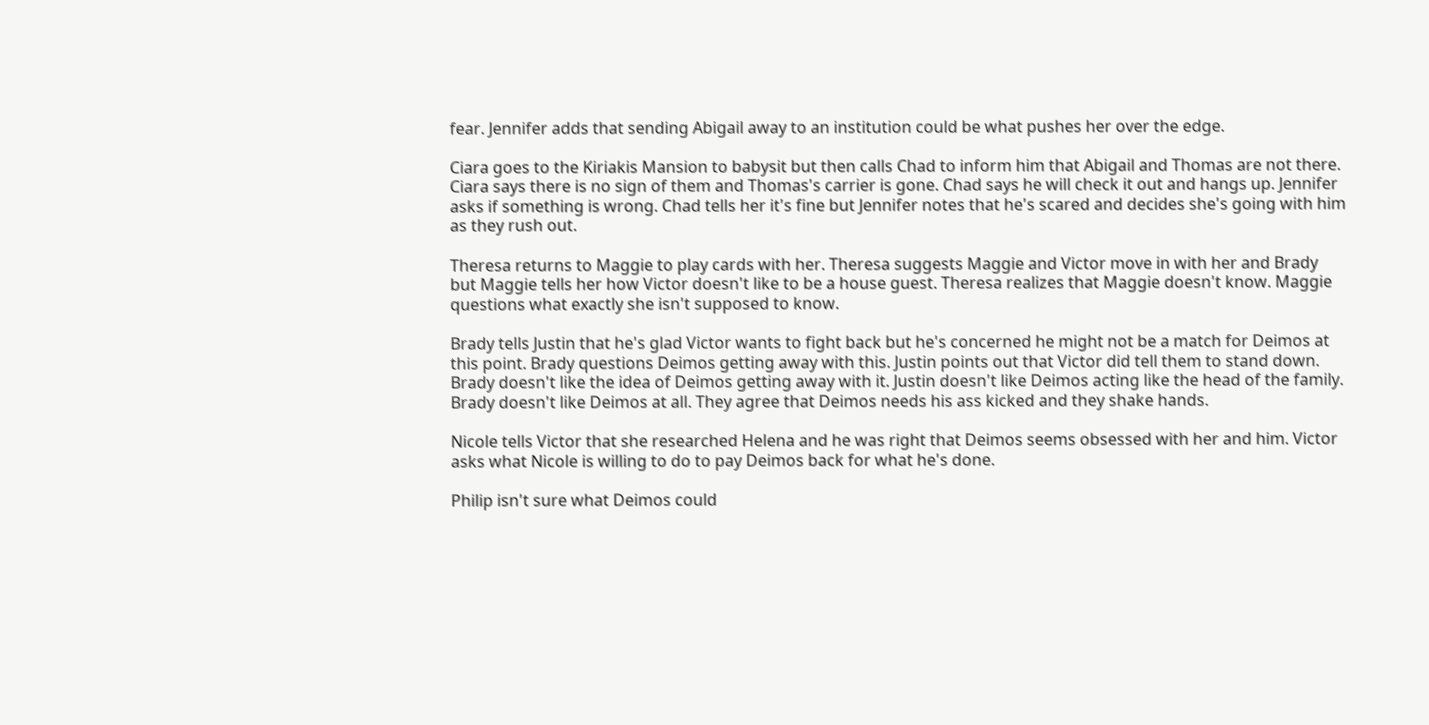fear. Jennifer adds that sending Abigail away to an institution could be what pushes her over the edge.

Ciara goes to the Kiriakis Mansion to babysit but then calls Chad to inform him that Abigail and Thomas are not there. Ciara says there is no sign of them and Thomas's carrier is gone. Chad says he will check it out and hangs up. Jennifer asks if something is wrong. Chad tells her it's fine but Jennifer notes that he's scared and decides she's going with him as they rush out.

Theresa returns to Maggie to play cards with her. Theresa suggests Maggie and Victor move in with her and Brady but Maggie tells her how Victor doesn't like to be a house guest. Theresa realizes that Maggie doesn't know. Maggie questions what exactly she isn't supposed to know.

Brady tells Justin that he's glad Victor wants to fight back but he's concerned he might not be a match for Deimos at this point. Brady questions Deimos getting away with this. Justin points out that Victor did tell them to stand down. Brady doesn't like the idea of Deimos getting away with it. Justin doesn't like Deimos acting like the head of the family. Brady doesn't like Deimos at all. They agree that Deimos needs his ass kicked and they shake hands.

Nicole tells Victor that she researched Helena and he was right that Deimos seems obsessed with her and him. Victor asks what Nicole is willing to do to pay Deimos back for what he's done.

Philip isn't sure what Deimos could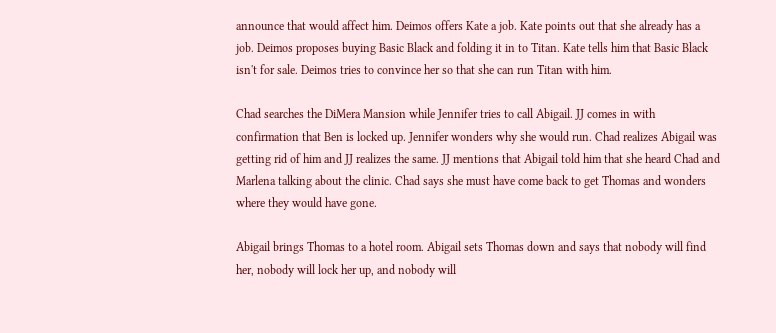announce that would affect him. Deimos offers Kate a job. Kate points out that she already has a job. Deimos proposes buying Basic Black and folding it in to Titan. Kate tells him that Basic Black isn't for sale. Deimos tries to convince her so that she can run Titan with him.

Chad searches the DiMera Mansion while Jennifer tries to call Abigail. JJ comes in with confirmation that Ben is locked up. Jennifer wonders why she would run. Chad realizes Abigail was getting rid of him and JJ realizes the same. JJ mentions that Abigail told him that she heard Chad and Marlena talking about the clinic. Chad says she must have come back to get Thomas and wonders where they would have gone.

Abigail brings Thomas to a hotel room. Abigail sets Thomas down and says that nobody will find her, nobody will lock her up, and nobody will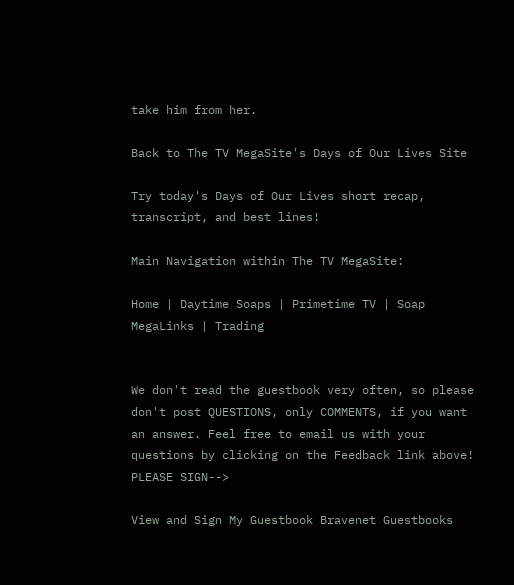take him from her.

Back to The TV MegaSite's Days of Our Lives Site

Try today's Days of Our Lives short recap, transcript, and best lines!

Main Navigation within The TV MegaSite:

Home | Daytime Soaps | Primetime TV | Soap MegaLinks | Trading


We don't read the guestbook very often, so please don't post QUESTIONS, only COMMENTS, if you want an answer. Feel free to email us with your questions by clicking on the Feedback link above! PLEASE SIGN-->

View and Sign My Guestbook Bravenet Guestbooks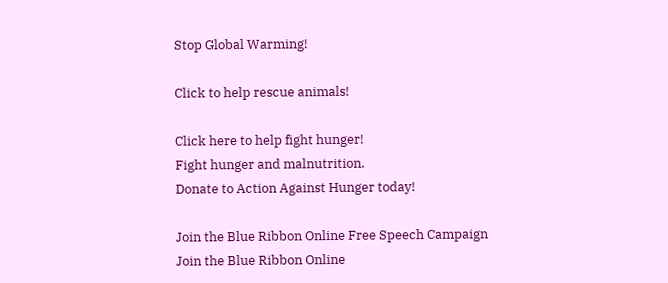Stop Global Warming!

Click to help rescue animals!

Click here to help fight hunger!
Fight hunger and malnutrition.
Donate to Action Against Hunger today!

Join the Blue Ribbon Online Free Speech Campaign
Join the Blue Ribbon Online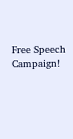Free Speech Campaign!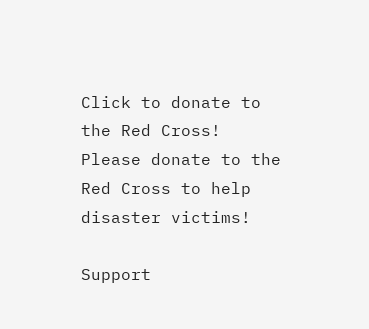Click to donate to the Red Cross!
Please donate to the Red Cross to help disaster victims!

Support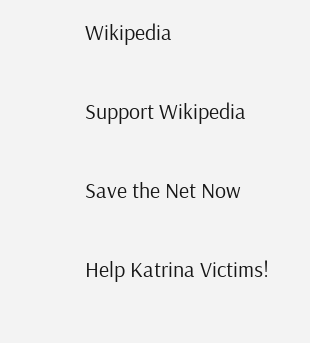Wikipedia

Support Wikipedia

Save the Net Now

Help Katrina Victims!